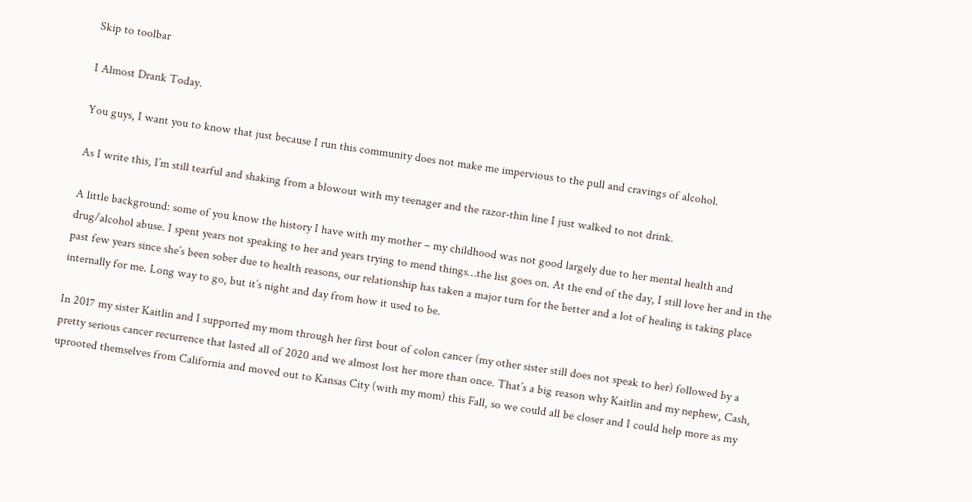Skip to toolbar

I Almost Drank Today.

You guys, I want you to know that just because I run this community does not make me impervious to the pull and cravings of alcohol.

As I write this, I’m still tearful and shaking from a blowout with my teenager and the razor-thin line I just walked to not drink.

A little background: some of you know the history I have with my mother – my childhood was not good largely due to her mental health and drug/alcohol abuse. I spent years not speaking to her and years trying to mend things…the list goes on. At the end of the day, I still love her and in the past few years since she’s been sober due to health reasons, our relationship has taken a major turn for the better and a lot of healing is taking place internally for me. Long way to go, but it’s night and day from how it used to be.

In 2017 my sister Kaitlin and I supported my mom through her first bout of colon cancer (my other sister still does not speak to her) followed by a pretty serious cancer recurrence that lasted all of 2020 and we almost lost her more than once. That’s a big reason why Kaitlin and my nephew, Cash, uprooted themselves from California and moved out to Kansas City (with my mom) this Fall, so we could all be closer and I could help more as my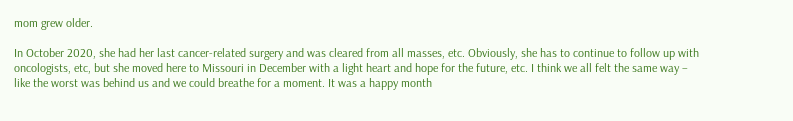mom grew older.

In October 2020, she had her last cancer-related surgery and was cleared from all masses, etc. Obviously, she has to continue to follow up with oncologists, etc, but she moved here to Missouri in December with a light heart and hope for the future, etc. I think we all felt the same way – like the worst was behind us and we could breathe for a moment. It was a happy month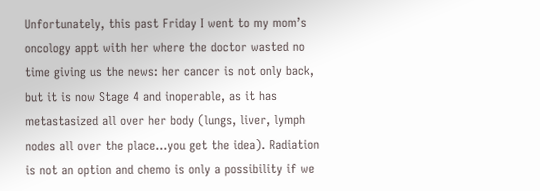Unfortunately, this past Friday I went to my mom’s oncology appt with her where the doctor wasted no time giving us the news: her cancer is not only back, but it is now Stage 4 and inoperable, as it has metastasized all over her body (lungs, liver, lymph nodes all over the place…you get the idea). Radiation is not an option and chemo is only a possibility if we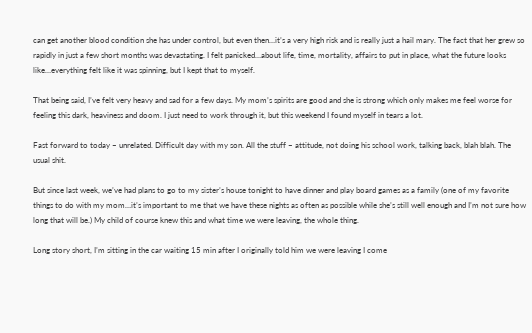can get another blood condition she has under control, but even then…it’s a very high risk and is really just a hail mary. The fact that her grew so rapidly in just a few short months was devastating. I felt panicked…about life, time, mortality, affairs to put in place, what the future looks like…everything felt like it was spinning, but I kept that to myself.

That being said, I’ve felt very heavy and sad for a few days. My mom’s spirits are good and she is strong which only makes me feel worse for feeling this dark, heaviness and doom. I just need to work through it, but this weekend I found myself in tears a lot.

Fast forward to today – unrelated. Difficult day with my son. All the stuff – attitude, not doing his school work, talking back, blah blah. The usual shit.

But since last week, we’ve had plans to go to my sister’s house tonight to have dinner and play board games as a family (one of my favorite things to do with my mom…it’s important to me that we have these nights as often as possible while she’s still well enough and I’m not sure how long that will be.) My child of course knew this and what time we were leaving, the whole thing.

Long story short, I’m sitting in the car waiting 15 min after I originally told him we were leaving I come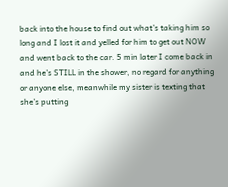back into the house to find out what’s taking him so long and I lost it and yelled for him to get out NOW and went back to the car. 5 min later I come back in and he’s STILL in the shower, no regard for anything or anyone else, meanwhile my sister is texting that she’s putting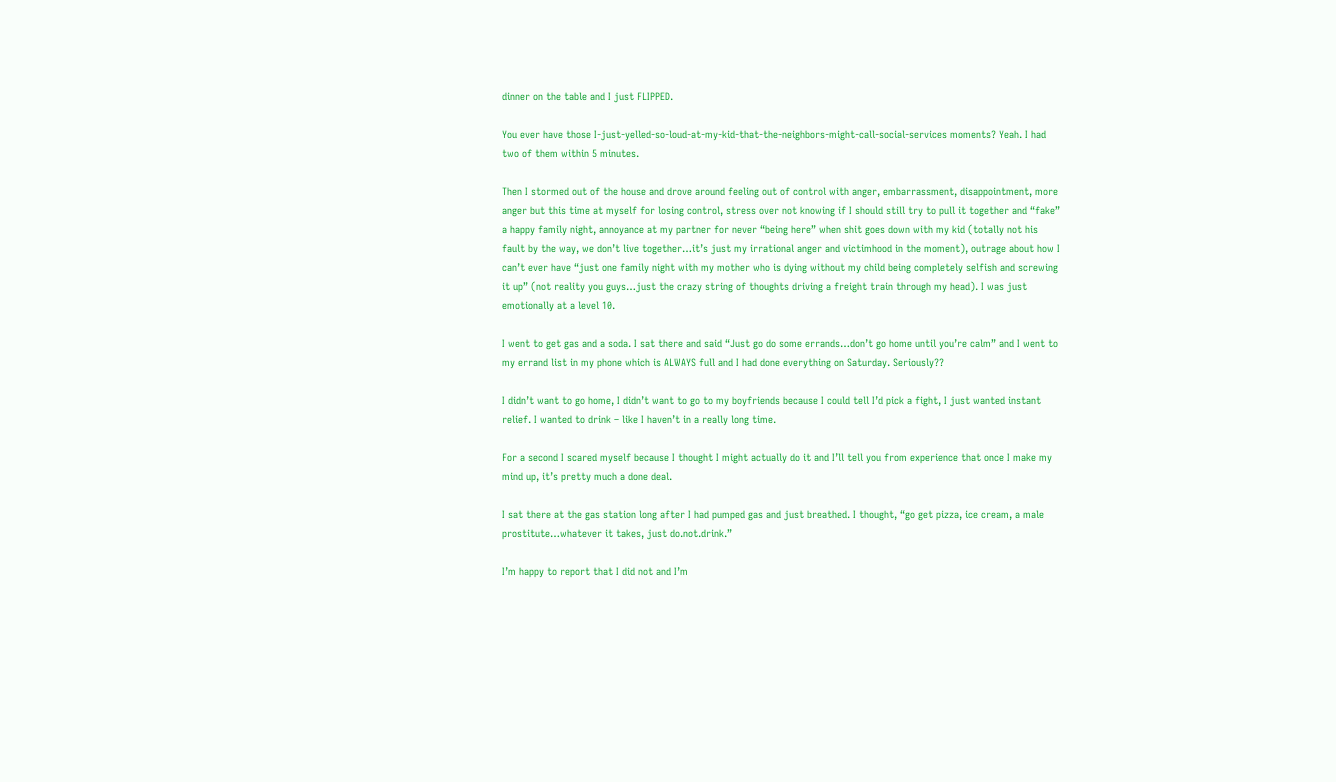dinner on the table and I just FLIPPED.

You ever have those I-just-yelled-so-loud-at-my-kid-that-the-neighbors-might-call-social-services moments? Yeah. I had two of them within 5 minutes.

Then I stormed out of the house and drove around feeling out of control with anger, embarrassment, disappointment, more anger but this time at myself for losing control, stress over not knowing if I should still try to pull it together and “fake” a happy family night, annoyance at my partner for never “being here” when shit goes down with my kid (totally not his fault by the way, we don’t live together…it’s just my irrational anger and victimhood in the moment), outrage about how I can’t ever have “just one family night with my mother who is dying without my child being completely selfish and screwing it up” (not reality you guys…just the crazy string of thoughts driving a freight train through my head). I was just emotionally at a level 10.

I went to get gas and a soda. I sat there and said “Just go do some errands…don’t go home until you’re calm” and I went to my errand list in my phone which is ALWAYS full and I had done everything on Saturday. Seriously??

I didn’t want to go home, I didn’t want to go to my boyfriends because I could tell I’d pick a fight, I just wanted instant relief. I wanted to drink – like I haven’t in a really long time.

For a second I scared myself because I thought I might actually do it and I’ll tell you from experience that once I make my mind up, it’s pretty much a done deal.

I sat there at the gas station long after I had pumped gas and just breathed. I thought, “go get pizza, ice cream, a male prostitute…whatever it takes, just do.not.drink.”

I’m happy to report that I did not and I’m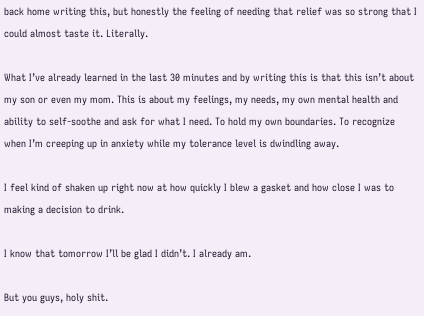back home writing this, but honestly the feeling of needing that relief was so strong that I could almost taste it. Literally.

What I’ve already learned in the last 30 minutes and by writing this is that this isn’t about my son or even my mom. This is about my feelings, my needs, my own mental health and ability to self-soothe and ask for what I need. To hold my own boundaries. To recognize when I’m creeping up in anxiety while my tolerance level is dwindling away.

I feel kind of shaken up right now at how quickly I blew a gasket and how close I was to making a decision to drink.

I know that tomorrow I’ll be glad I didn’t. I already am.

But you guys, holy shit.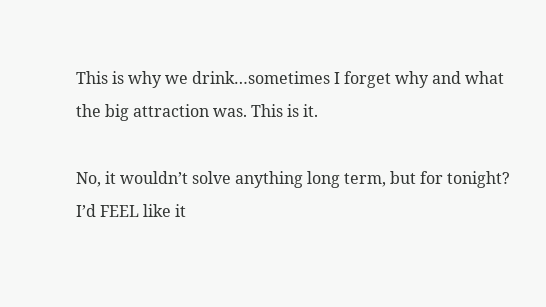This is why we drink…sometimes I forget why and what the big attraction was. This is it.

No, it wouldn’t solve anything long term, but for tonight? I’d FEEL like it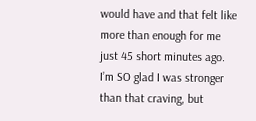would have and that felt like more than enough for me just 45 short minutes ago. I’m SO glad I was stronger than that craving, but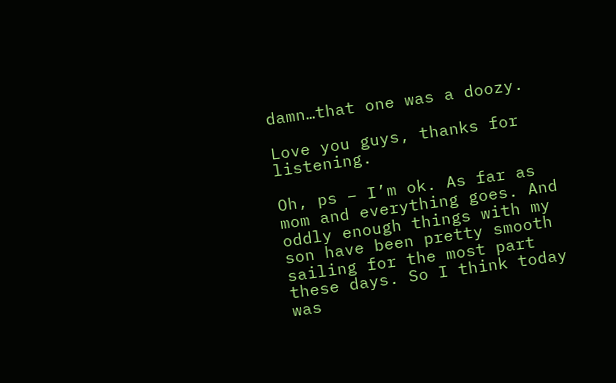damn…that one was a doozy.

Love you guys, thanks for listening.

Oh, ps – I’m ok. As far as mom and everything goes. And oddly enough things with my son have been pretty smooth sailing for the most part these days. So I think today was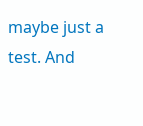maybe just a test. And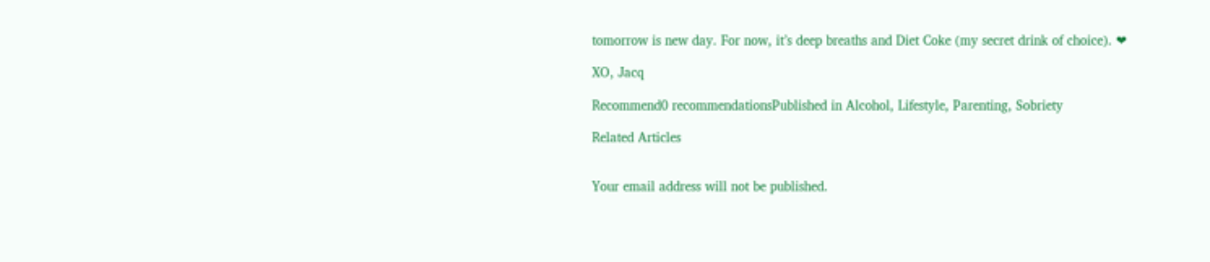tomorrow is new day. For now, it’s deep breaths and Diet Coke (my secret drink of choice). ❤

XO, Jacq

Recommend0 recommendationsPublished in Alcohol, Lifestyle, Parenting, Sobriety

Related Articles


Your email address will not be published.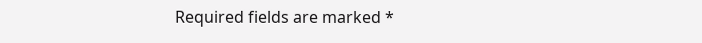Required fields are marked *